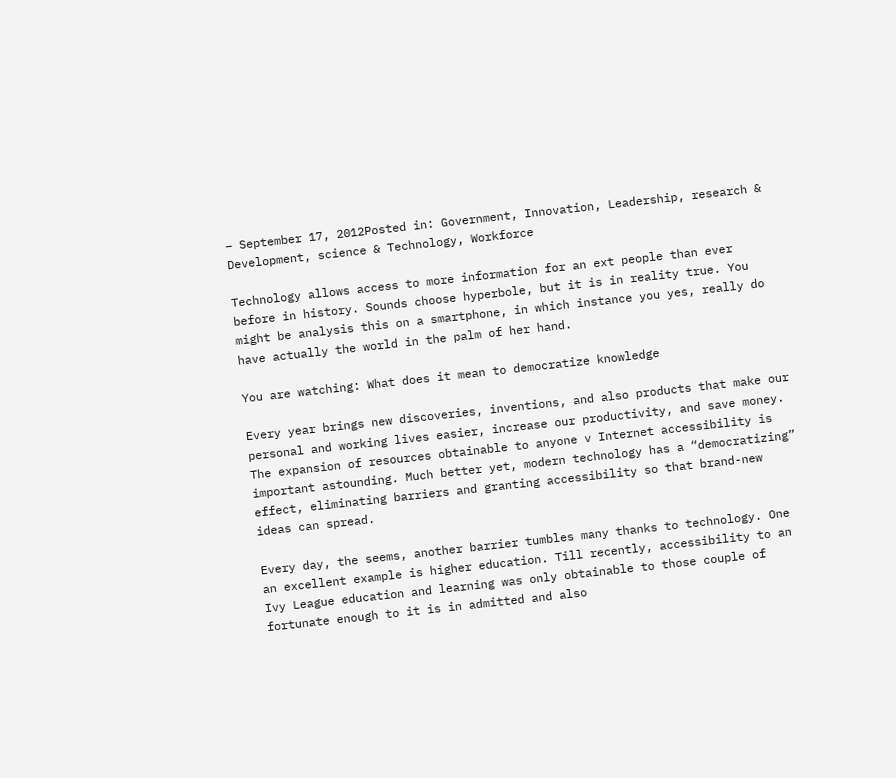– September 17, 2012Posted in: Government, Innovation, Leadership, research & Development, science & Technology, Workforce

Technology allows access to more information for an ext people than ever before in history. Sounds choose hyperbole, but it is in reality true. You might be analysis this on a smartphone, in which instance you yes, really do have actually the world in the palm of her hand.

You are watching: What does it mean to democratize knowledge

Every year brings new discoveries, inventions, and also products that make our personal and working lives easier, increase our productivity, and save money. The expansion of resources obtainable to anyone v Internet accessibility is important astounding. Much better yet, modern technology has a “democratizing” effect, eliminating barriers and granting accessibility so that brand-new ideas can spread.

Every day, the seems, another barrier tumbles many thanks to technology. One an excellent example is higher education. Till recently, accessibility to an Ivy League education and learning was only obtainable to those couple of fortunate enough to it is in admitted and also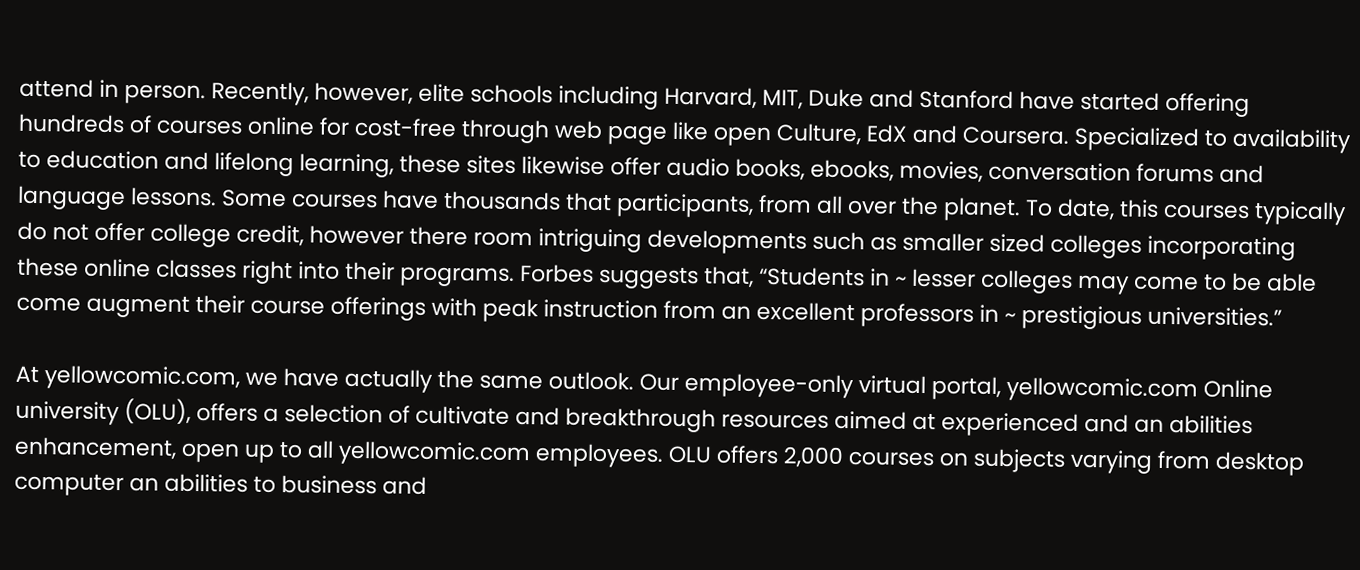attend in person. Recently, however, elite schools including Harvard, MIT, Duke and Stanford have started offering hundreds of courses online for cost-free through web page like open Culture, EdX and Coursera. Specialized to availability to education and lifelong learning, these sites likewise offer audio books, ebooks, movies, conversation forums and language lessons. Some courses have thousands that participants, from all over the planet. To date, this courses typically do not offer college credit, however there room intriguing developments such as smaller sized colleges incorporating these online classes right into their programs. Forbes suggests that, “Students in ~ lesser colleges may come to be able come augment their course offerings with peak instruction from an excellent professors in ~ prestigious universities.”

At yellowcomic.com, we have actually the same outlook. Our employee-only virtual portal, yellowcomic.com Online university (OLU), offers a selection of cultivate and breakthrough resources aimed at experienced and an abilities enhancement, open up to all yellowcomic.com employees. OLU offers 2,000 courses on subjects varying from desktop computer an abilities to business and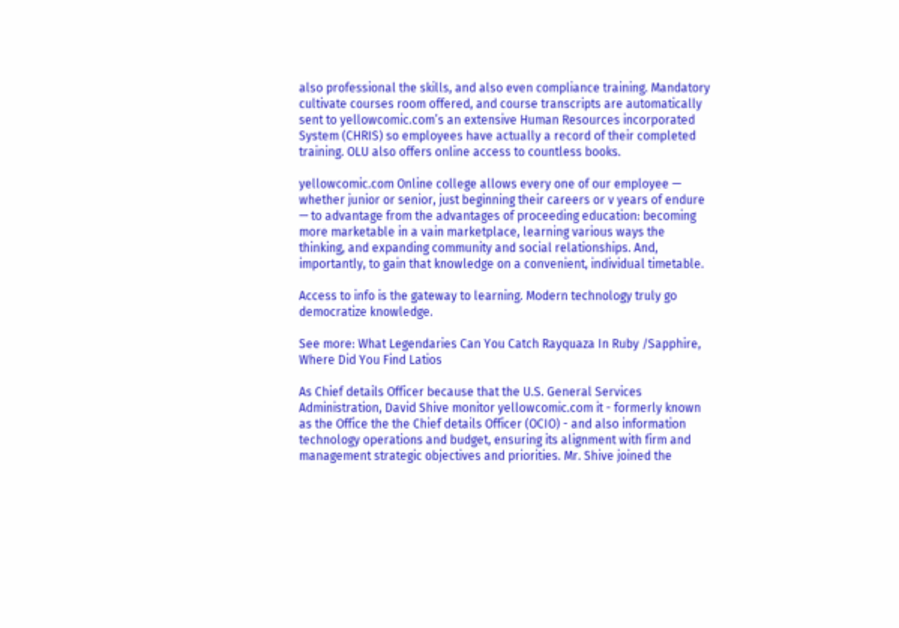also professional the skills, and also even compliance training. Mandatory cultivate courses room offered, and course transcripts are automatically sent to yellowcomic.com’s an extensive Human Resources incorporated System (CHRIS) so employees have actually a record of their completed training. OLU also offers online access to countless books.

yellowcomic.com Online college allows every one of our employee — whether junior or senior, just beginning their careers or v years of endure — to advantage from the advantages of proceeding education: becoming more marketable in a vain marketplace, learning various ways the thinking, and expanding community and social relationships. And, importantly, to gain that knowledge on a convenient, individual timetable.

Access to info is the gateway to learning. Modern technology truly go democratize knowledge.

See more: What Legendaries Can You Catch Rayquaza In Ruby /Sapphire, Where Did You Find Latios

As Chief details Officer because that the U.S. General Services Administration, David Shive monitor yellowcomic.com it - formerly known as the Office the the Chief details Officer (OCIO) - and also information technology operations and budget, ensuring its alignment with firm and management strategic objectives and priorities. Mr. Shive joined the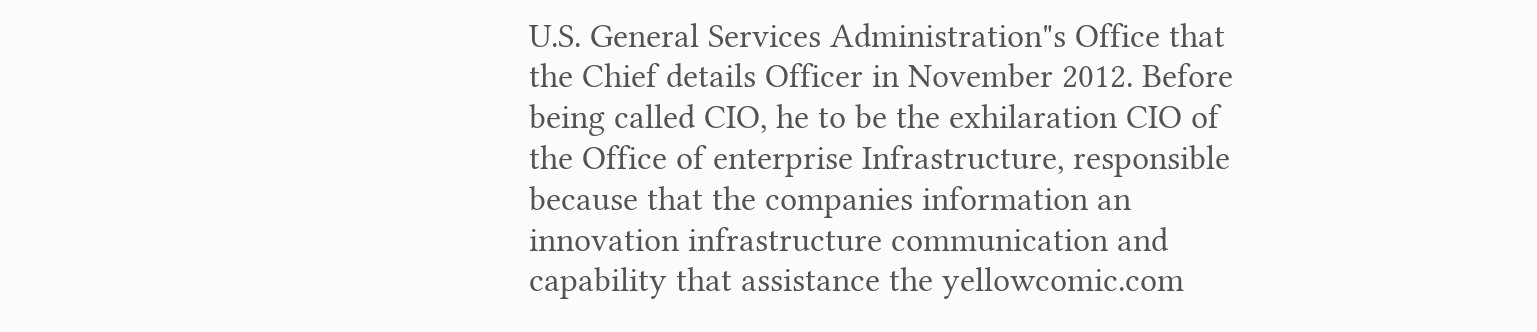U.S. General Services Administration"s Office that the Chief details Officer in November 2012. Before being called CIO, he to be the exhilaration CIO of the Office of enterprise Infrastructure, responsible because that the companies information an innovation infrastructure communication and capability that assistance the yellowcomic.com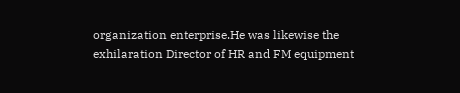organization enterprise.He was likewise the exhilaration Director of HR and FM equipment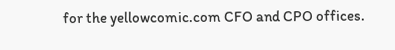for the yellowcomic.com CFO and CPO offices.